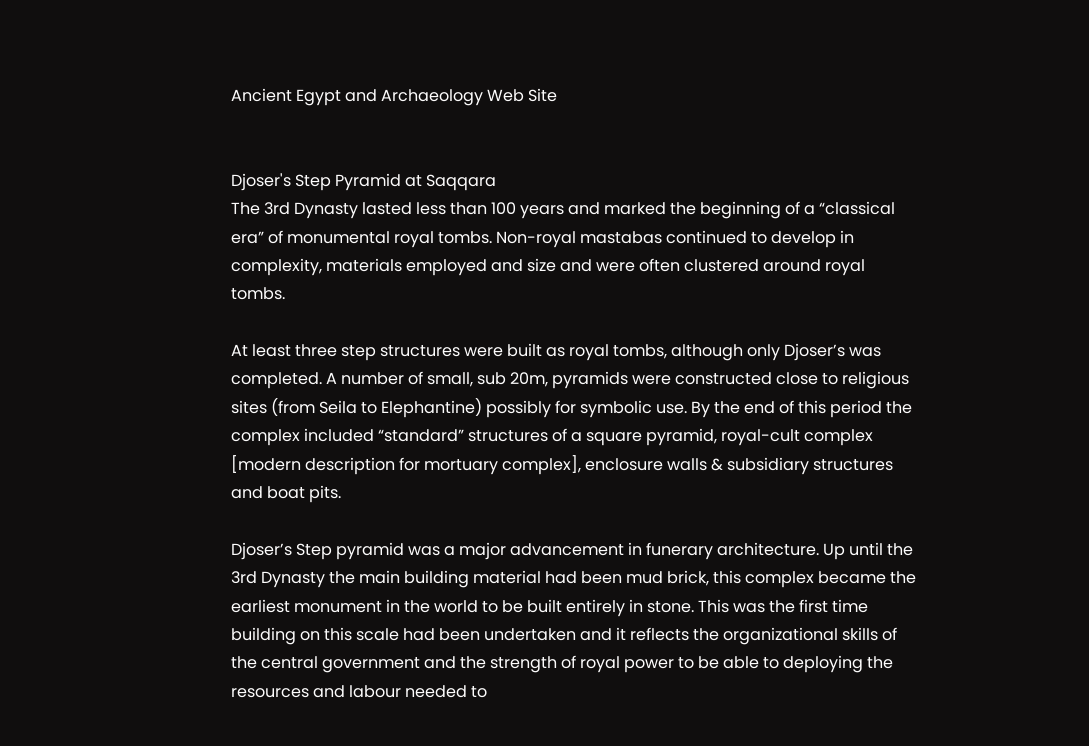Ancient Egypt and Archaeology Web Site


Djoser's Step Pyramid at Saqqara
The 3rd Dynasty lasted less than 100 years and marked the beginning of a “classical era” of monumental royal tombs. Non-royal mastabas continued to develop in complexity, materials employed and size and were often clustered around royal tombs.

At least three step structures were built as royal tombs, although only Djoser’s was completed. A number of small, sub 20m, pyramids were constructed close to religious sites (from Seila to Elephantine) possibly for symbolic use. By the end of this period the complex included “standard” structures of a square pyramid, royal-cult complex [modern description for mortuary complex], enclosure walls & subsidiary structures and boat pits.

Djoser’s Step pyramid was a major advancement in funerary architecture. Up until the 3rd Dynasty the main building material had been mud brick, this complex became the earliest monument in the world to be built entirely in stone. This was the first time building on this scale had been undertaken and it reflects the organizational skills of the central government and the strength of royal power to be able to deploying the resources and labour needed to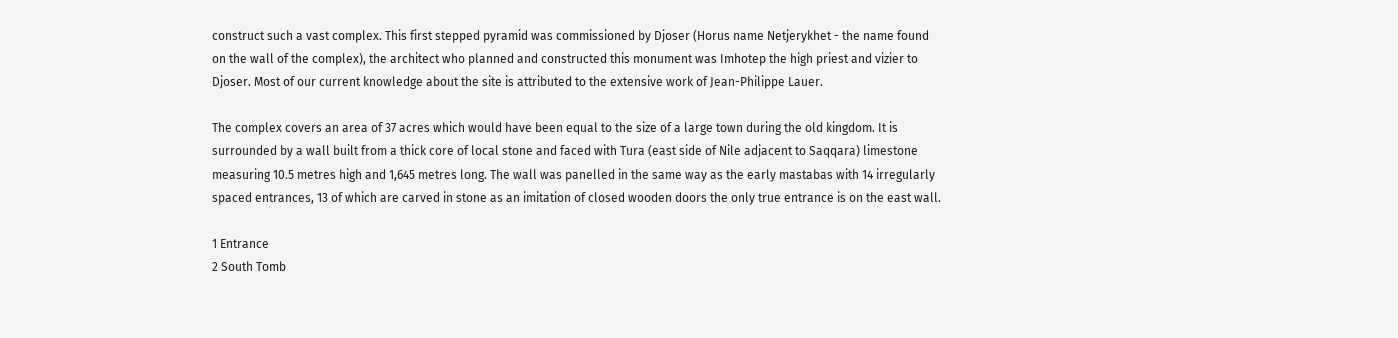construct such a vast complex. This first stepped pyramid was commissioned by Djoser (Horus name Netjerykhet - the name found on the wall of the complex), the architect who planned and constructed this monument was Imhotep the high priest and vizier to Djoser. Most of our current knowledge about the site is attributed to the extensive work of Jean-Philippe Lauer.

The complex covers an area of 37 acres which would have been equal to the size of a large town during the old kingdom. It is surrounded by a wall built from a thick core of local stone and faced with Tura (east side of Nile adjacent to Saqqara) limestone measuring 10.5 metres high and 1,645 metres long. The wall was panelled in the same way as the early mastabas with 14 irregularly spaced entrances, 13 of which are carved in stone as an imitation of closed wooden doors the only true entrance is on the east wall.

1 Entrance
2 South Tomb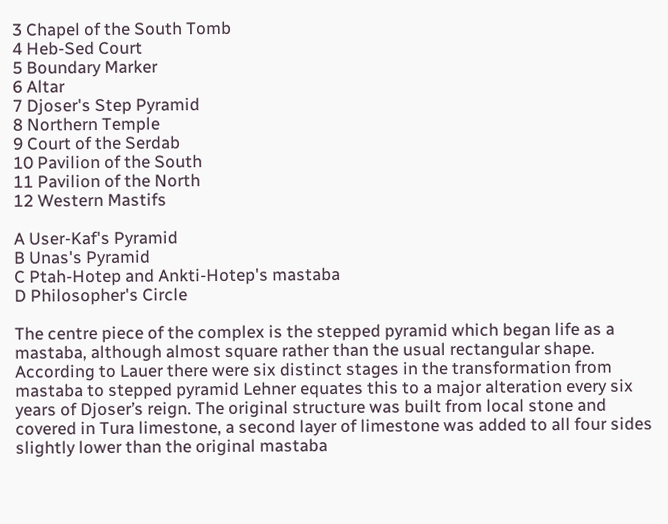3 Chapel of the South Tomb
4 Heb-Sed Court
5 Boundary Marker
6 Altar
7 Djoser's Step Pyramid
8 Northern Temple
9 Court of the Serdab
10 Pavilion of the South
11 Pavilion of the North
12 Western Mastifs

A User-Kaf's Pyramid
B Unas's Pyramid
C Ptah-Hotep and Ankti-Hotep's mastaba
D Philosopher's Circle

The centre piece of the complex is the stepped pyramid which began life as a mastaba, although almost square rather than the usual rectangular shape. According to Lauer there were six distinct stages in the transformation from mastaba to stepped pyramid Lehner equates this to a major alteration every six years of Djoser’s reign. The original structure was built from local stone and covered in Tura limestone, a second layer of limestone was added to all four sides slightly lower than the original mastaba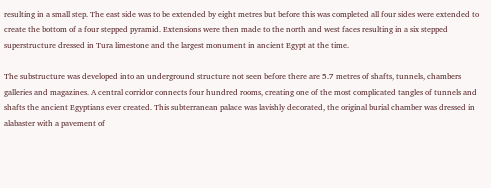resulting in a small step. The east side was to be extended by eight metres but before this was completed all four sides were extended to create the bottom of a four stepped pyramid. Extensions were then made to the north and west faces resulting in a six stepped superstructure dressed in Tura limestone and the largest monument in ancient Egypt at the time.

The substructure was developed into an underground structure not seen before there are 5.7 metres of shafts, tunnels, chambers galleries and magazines. A central corridor connects four hundred rooms, creating one of the most complicated tangles of tunnels and shafts the ancient Egyptians ever created. This subterranean palace was lavishly decorated, the original burial chamber was dressed in alabaster with a pavement of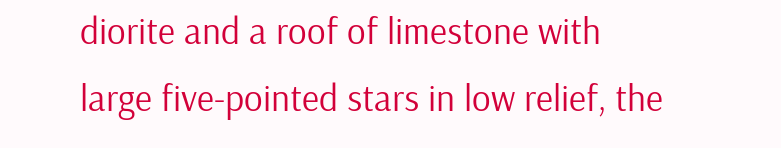diorite and a roof of limestone with large five-pointed stars in low relief, the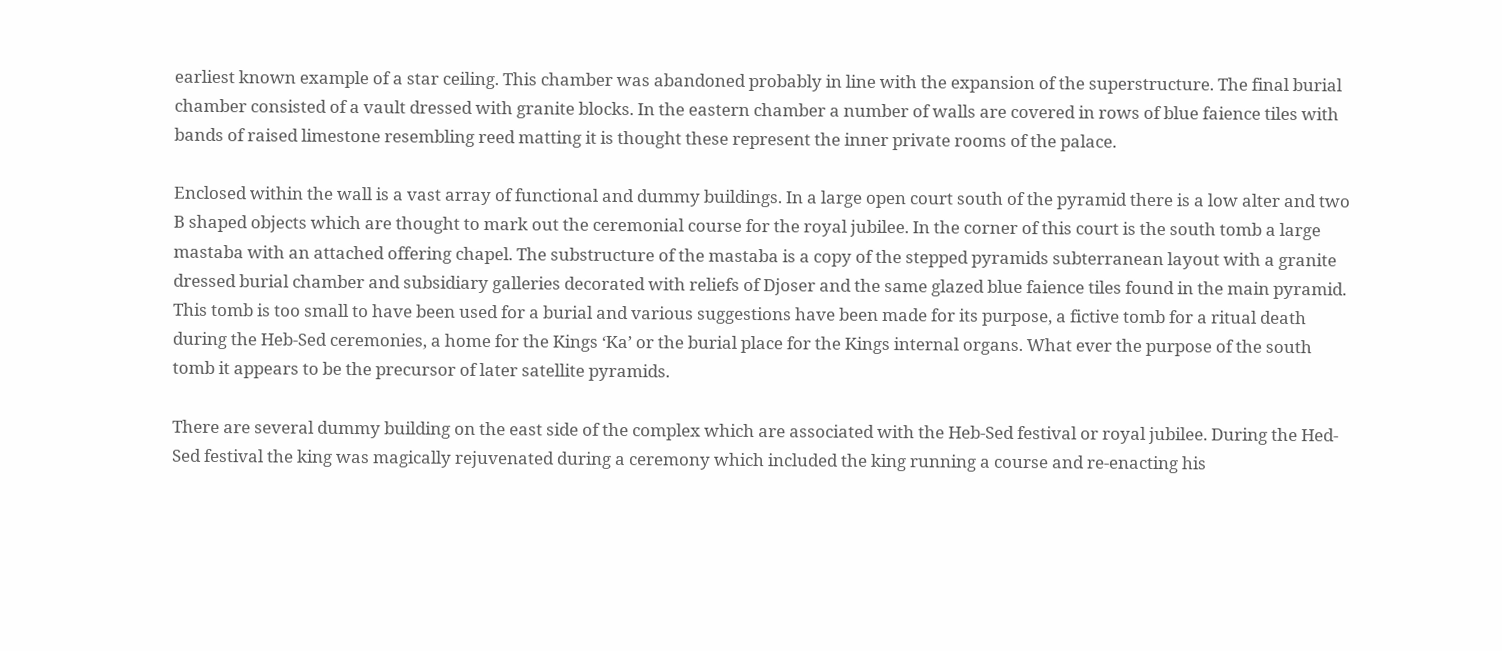earliest known example of a star ceiling. This chamber was abandoned probably in line with the expansion of the superstructure. The final burial chamber consisted of a vault dressed with granite blocks. In the eastern chamber a number of walls are covered in rows of blue faience tiles with bands of raised limestone resembling reed matting it is thought these represent the inner private rooms of the palace.

Enclosed within the wall is a vast array of functional and dummy buildings. In a large open court south of the pyramid there is a low alter and two B shaped objects which are thought to mark out the ceremonial course for the royal jubilee. In the corner of this court is the south tomb a large mastaba with an attached offering chapel. The substructure of the mastaba is a copy of the stepped pyramids subterranean layout with a granite dressed burial chamber and subsidiary galleries decorated with reliefs of Djoser and the same glazed blue faience tiles found in the main pyramid. This tomb is too small to have been used for a burial and various suggestions have been made for its purpose, a fictive tomb for a ritual death during the Heb-Sed ceremonies, a home for the Kings ‘Ka’ or the burial place for the Kings internal organs. What ever the purpose of the south tomb it appears to be the precursor of later satellite pyramids.

There are several dummy building on the east side of the complex which are associated with the Heb-Sed festival or royal jubilee. During the Hed-Sed festival the king was magically rejuvenated during a ceremony which included the king running a course and re-enacting his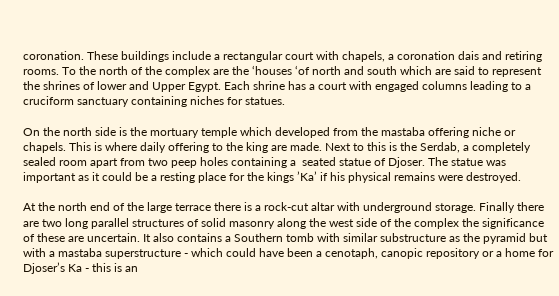coronation. These buildings include a rectangular court with chapels, a coronation dais and retiring rooms. To the north of the complex are the ‘houses ‘of north and south which are said to represent the shrines of lower and Upper Egypt. Each shrine has a court with engaged columns leading to a cruciform sanctuary containing niches for statues.

On the north side is the mortuary temple which developed from the mastaba offering niche or chapels. This is where daily offering to the king are made. Next to this is the Serdab, a completely sealed room apart from two peep holes containing a  seated statue of Djoser. The statue was important as it could be a resting place for the kings ’Ka’ if his physical remains were destroyed.

At the north end of the large terrace there is a rock-cut altar with underground storage. Finally there are two long parallel structures of solid masonry along the west side of the complex the significance of these are uncertain. It also contains a Southern tomb with similar substructure as the pyramid but with a mastaba superstructure - which could have been a cenotaph, canopic repository or a home for Djoser’s Ka - this is an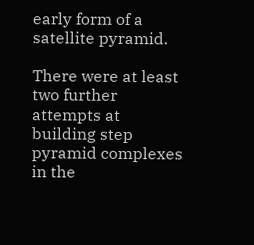early form of a satellite pyramid.

There were at least two further attempts at building step pyramid complexes in the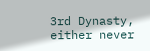3rd Dynasty, either never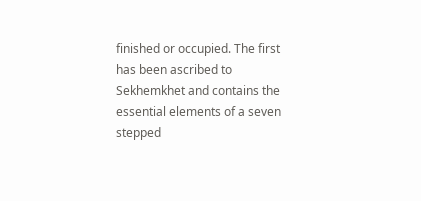finished or occupied. The first has been ascribed to Sekhemkhet and contains the essential elements of a seven stepped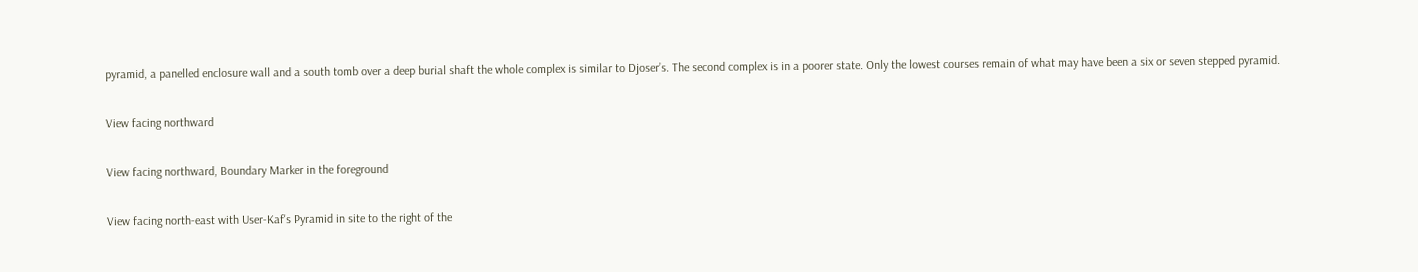pyramid, a panelled enclosure wall and a south tomb over a deep burial shaft the whole complex is similar to Djoser’s. The second complex is in a poorer state. Only the lowest courses remain of what may have been a six or seven stepped pyramid.


View facing northward


View facing northward, Boundary Marker in the foreground


View facing north-east with User-Kaf's Pyramid in site to the right of the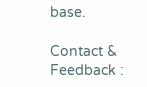base.

Contact & Feedback :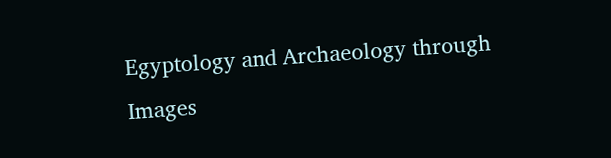Egyptology and Archaeology through Images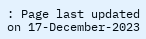: Page last updated on 17-December-2023